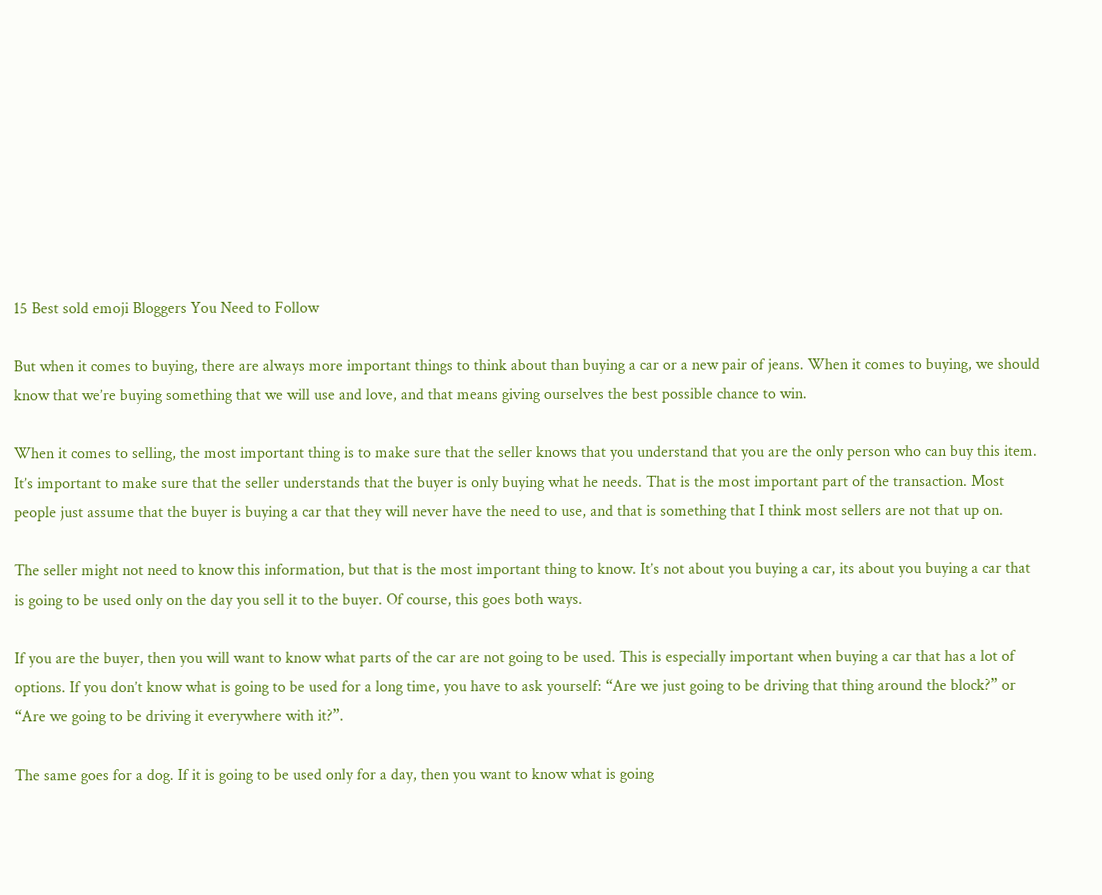15 Best sold emoji Bloggers You Need to Follow

But when it comes to buying, there are always more important things to think about than buying a car or a new pair of jeans. When it comes to buying, we should know that we’re buying something that we will use and love, and that means giving ourselves the best possible chance to win.

When it comes to selling, the most important thing is to make sure that the seller knows that you understand that you are the only person who can buy this item. It’s important to make sure that the seller understands that the buyer is only buying what he needs. That is the most important part of the transaction. Most people just assume that the buyer is buying a car that they will never have the need to use, and that is something that I think most sellers are not that up on.

The seller might not need to know this information, but that is the most important thing to know. It’s not about you buying a car, its about you buying a car that is going to be used only on the day you sell it to the buyer. Of course, this goes both ways.

If you are the buyer, then you will want to know what parts of the car are not going to be used. This is especially important when buying a car that has a lot of options. If you don’t know what is going to be used for a long time, you have to ask yourself: “Are we just going to be driving that thing around the block?” or “Are we going to be driving it everywhere with it?”.

The same goes for a dog. If it is going to be used only for a day, then you want to know what is going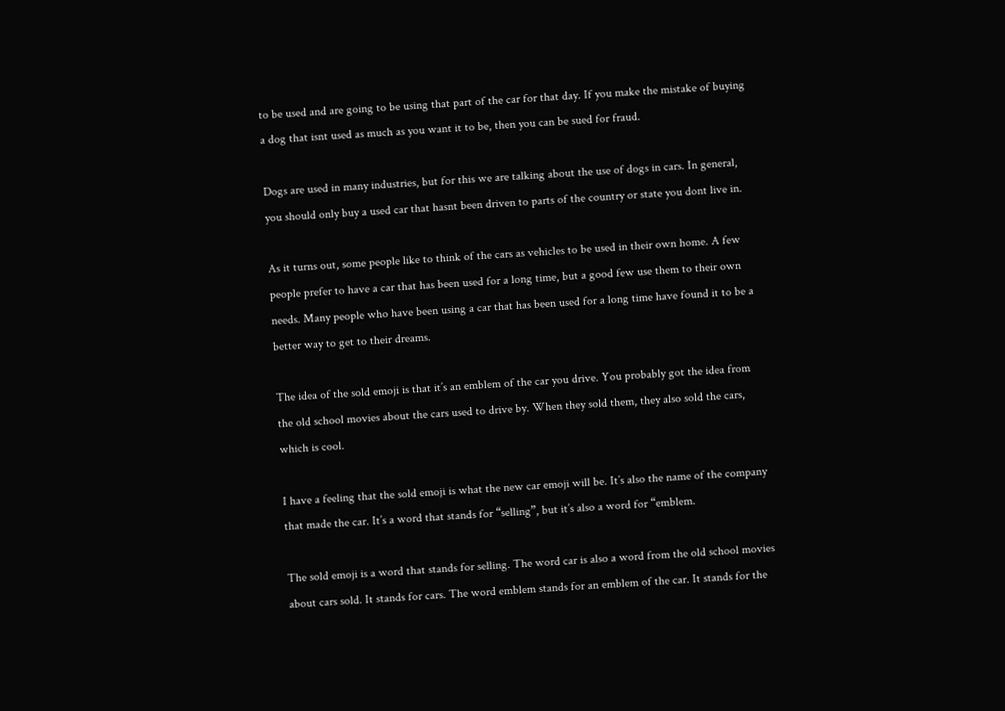to be used and are going to be using that part of the car for that day. If you make the mistake of buying a dog that isnt used as much as you want it to be, then you can be sued for fraud.

Dogs are used in many industries, but for this we are talking about the use of dogs in cars. In general, you should only buy a used car that hasnt been driven to parts of the country or state you dont live in.

As it turns out, some people like to think of the cars as vehicles to be used in their own home. A few people prefer to have a car that has been used for a long time, but a good few use them to their own needs. Many people who have been using a car that has been used for a long time have found it to be a better way to get to their dreams.

The idea of the sold emoji is that it’s an emblem of the car you drive. You probably got the idea from the old school movies about the cars used to drive by. When they sold them, they also sold the cars, which is cool.

I have a feeling that the sold emoji is what the new car emoji will be. It’s also the name of the company that made the car. It’s a word that stands for “selling”, but it’s also a word for “emblem.

The sold emoji is a word that stands for selling. The word car is also a word from the old school movies about cars sold. It stands for cars. The word emblem stands for an emblem of the car. It stands for the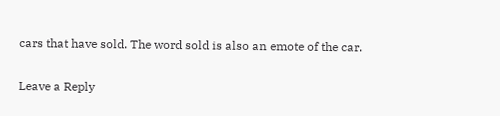cars that have sold. The word sold is also an emote of the car.

Leave a Reply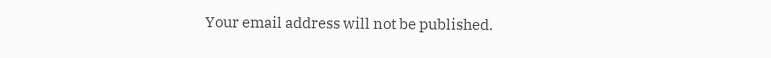Your email address will not be published.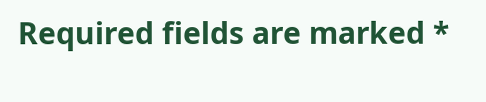Required fields are marked *